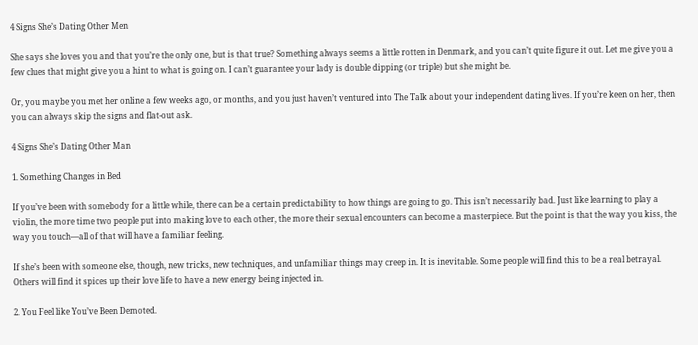4 Signs She’s Dating Other Men

She says she loves you and that you’re the only one, but is that true? Something always seems a little rotten in Denmark, and you can’t quite figure it out. Let me give you a few clues that might give you a hint to what is going on. I can’t guarantee your lady is double dipping (or triple) but she might be.

Or, you maybe you met her online a few weeks ago, or months, and you just haven’t ventured into The Talk about your independent dating lives. If you’re keen on her, then you can always skip the signs and flat-out ask.

4 Signs She’s Dating Other Man

1. Something Changes in Bed

If you’ve been with somebody for a little while, there can be a certain predictability to how things are going to go. This isn’t necessarily bad. Just like learning to play a violin, the more time two people put into making love to each other, the more their sexual encounters can become a masterpiece. But the point is that the way you kiss, the way you touch—all of that will have a familiar feeling.

If she’s been with someone else, though, new tricks, new techniques, and unfamiliar things may creep in. It is inevitable. Some people will find this to be a real betrayal. Others will find it spices up their love life to have a new energy being injected in.

2. You Feel like You’ve Been Demoted.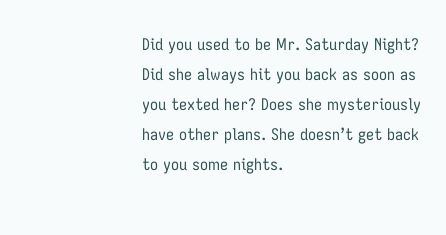Did you used to be Mr. Saturday Night? Did she always hit you back as soon as you texted her? Does she mysteriously have other plans. She doesn’t get back to you some nights.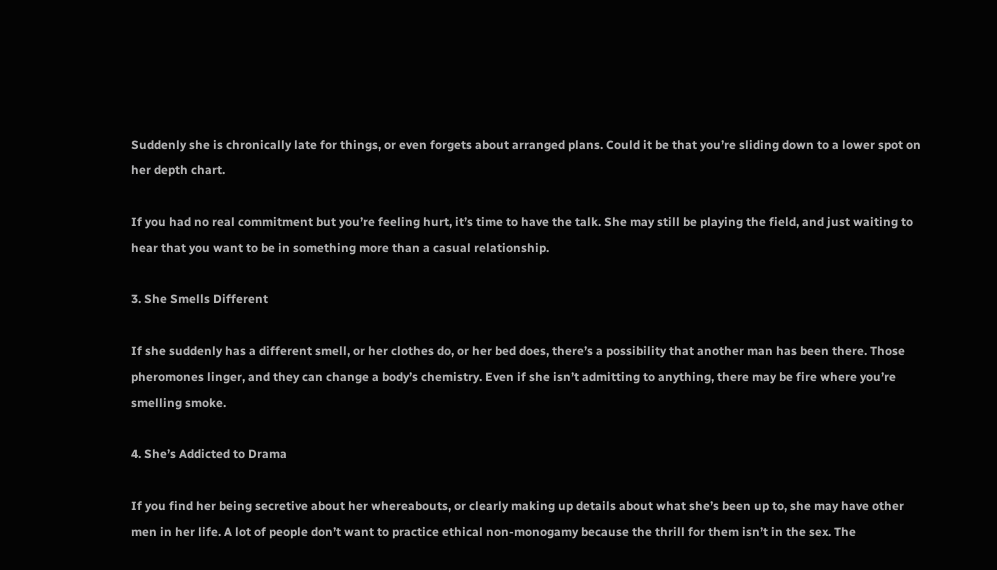Suddenly she is chronically late for things, or even forgets about arranged plans. Could it be that you’re sliding down to a lower spot on her depth chart.

If you had no real commitment but you’re feeling hurt, it’s time to have the talk. She may still be playing the field, and just waiting to hear that you want to be in something more than a casual relationship.

3. She Smells Different

If she suddenly has a different smell, or her clothes do, or her bed does, there’s a possibility that another man has been there. Those pheromones linger, and they can change a body’s chemistry. Even if she isn’t admitting to anything, there may be fire where you’re smelling smoke.

4. She’s Addicted to Drama

If you find her being secretive about her whereabouts, or clearly making up details about what she’s been up to, she may have other men in her life. A lot of people don’t want to practice ethical non-monogamy because the thrill for them isn’t in the sex. The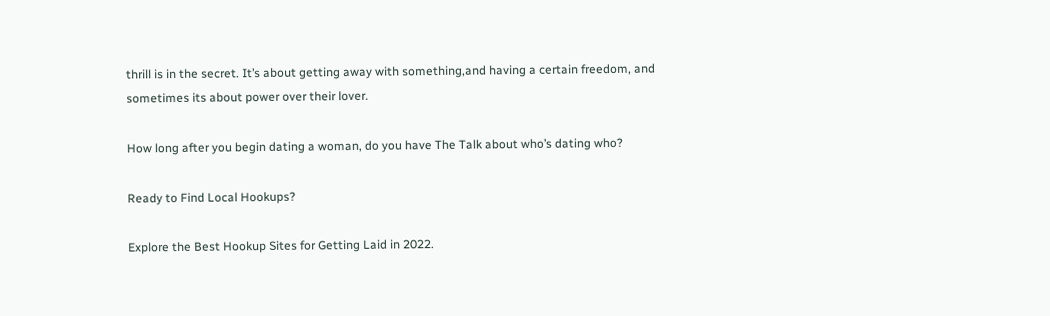thrill is in the secret. It’s about getting away with something,and having a certain freedom, and sometimes its about power over their lover.

How long after you begin dating a woman, do you have The Talk about who’s dating who?

Ready to Find Local Hookups?

Explore the Best Hookup Sites for Getting Laid in 2022.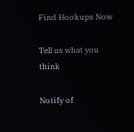Find Hookups Now

Tell us what you think

Notify of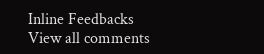Inline Feedbacks
View all comments